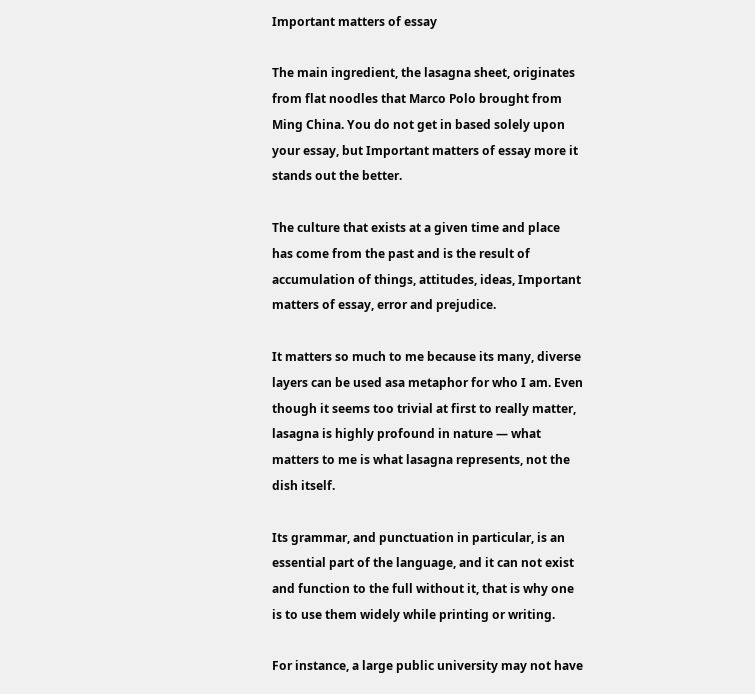Important matters of essay

The main ingredient, the lasagna sheet, originates from flat noodles that Marco Polo brought from Ming China. You do not get in based solely upon your essay, but Important matters of essay more it stands out the better.

The culture that exists at a given time and place has come from the past and is the result of accumulation of things, attitudes, ideas, Important matters of essay, error and prejudice.

It matters so much to me because its many, diverse layers can be used asa metaphor for who I am. Even though it seems too trivial at first to really matter, lasagna is highly profound in nature — what matters to me is what lasagna represents, not the dish itself.

Its grammar, and punctuation in particular, is an essential part of the language, and it can not exist and function to the full without it, that is why one is to use them widely while printing or writing.

For instance, a large public university may not have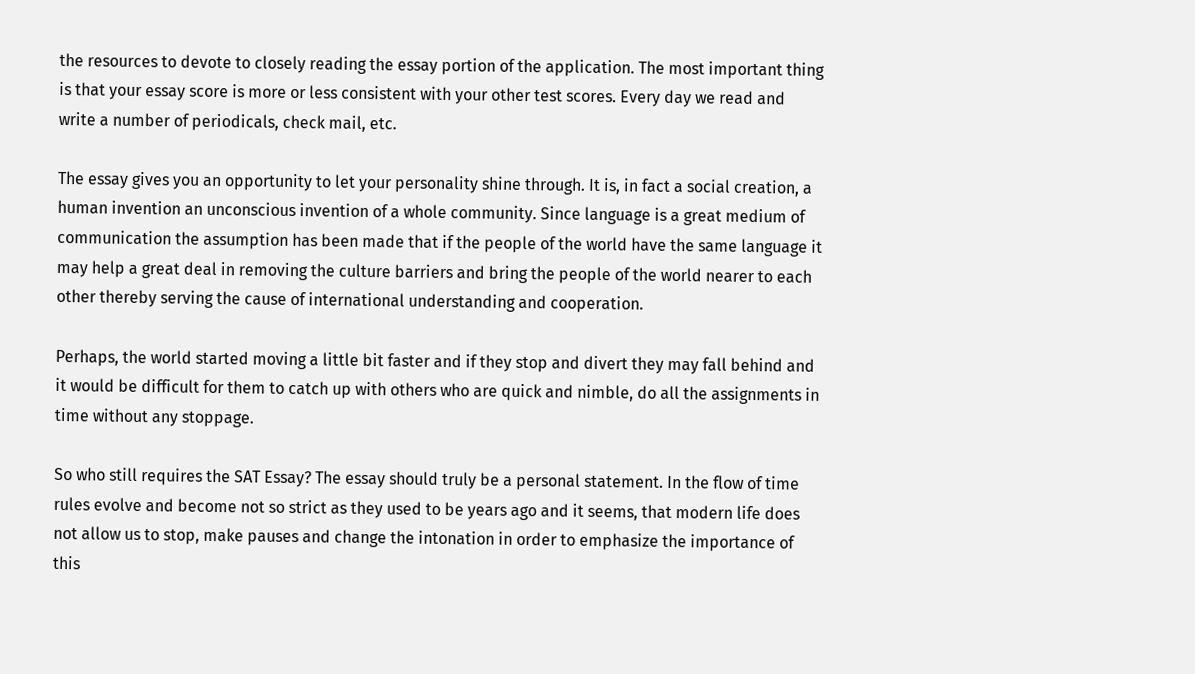the resources to devote to closely reading the essay portion of the application. The most important thing is that your essay score is more or less consistent with your other test scores. Every day we read and write a number of periodicals, check mail, etc.

The essay gives you an opportunity to let your personality shine through. It is, in fact a social creation, a human invention an unconscious invention of a whole community. Since language is a great medium of communication the assumption has been made that if the people of the world have the same language it may help a great deal in removing the culture barriers and bring the people of the world nearer to each other thereby serving the cause of international understanding and cooperation.

Perhaps, the world started moving a little bit faster and if they stop and divert they may fall behind and it would be difficult for them to catch up with others who are quick and nimble, do all the assignments in time without any stoppage.

So who still requires the SAT Essay? The essay should truly be a personal statement. In the flow of time rules evolve and become not so strict as they used to be years ago and it seems, that modern life does not allow us to stop, make pauses and change the intonation in order to emphasize the importance of this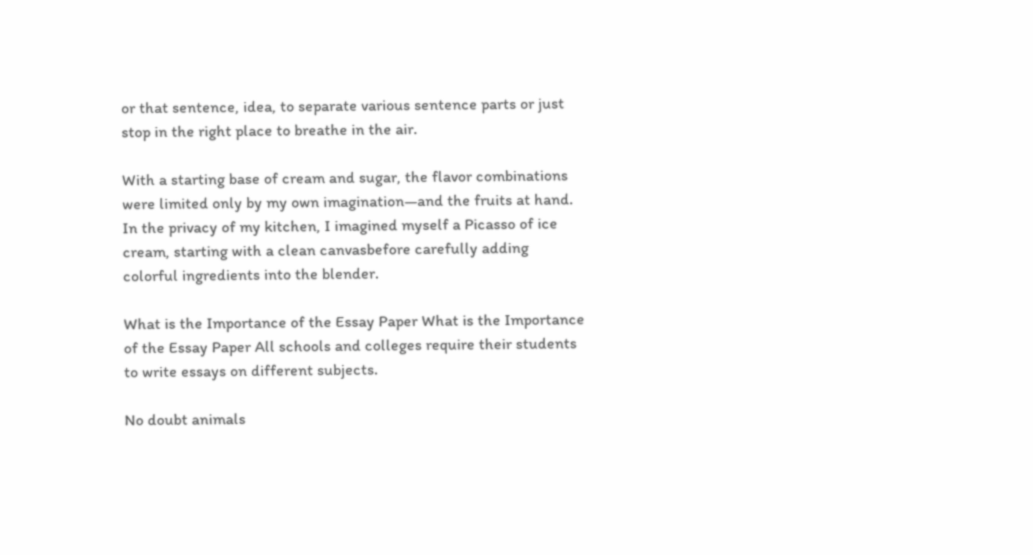or that sentence, idea, to separate various sentence parts or just stop in the right place to breathe in the air.

With a starting base of cream and sugar, the flavor combinations were limited only by my own imagination—and the fruits at hand. In the privacy of my kitchen, I imagined myself a Picasso of ice cream, starting with a clean canvasbefore carefully adding colorful ingredients into the blender.

What is the Importance of the Essay Paper What is the Importance of the Essay Paper All schools and colleges require their students to write essays on different subjects.

No doubt animals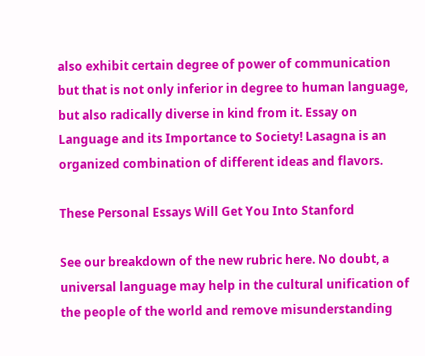also exhibit certain degree of power of communication but that is not only inferior in degree to human language, but also radically diverse in kind from it. Essay on Language and its Importance to Society! Lasagna is an organized combination of different ideas and flavors.

These Personal Essays Will Get You Into Stanford

See our breakdown of the new rubric here. No doubt, a universal language may help in the cultural unification of the people of the world and remove misunderstanding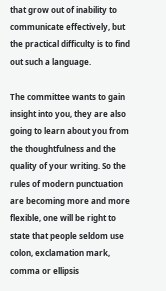that grow out of inability to communicate effectively, but the practical difficulty is to find out such a language.

The committee wants to gain insight into you, they are also going to learn about you from the thoughtfulness and the quality of your writing. So the rules of modern punctuation are becoming more and more flexible, one will be right to state that people seldom use colon, exclamation mark, comma or ellipsis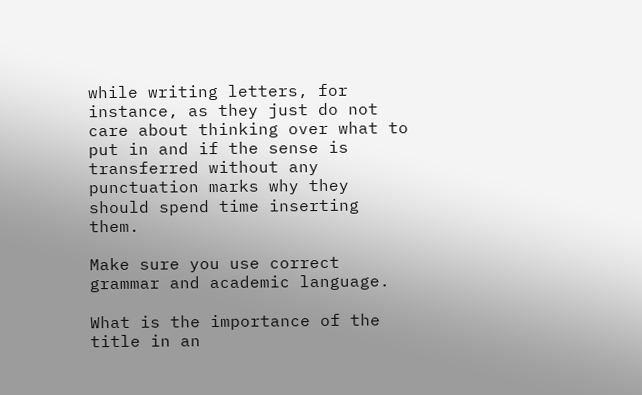while writing letters, for instance, as they just do not care about thinking over what to put in and if the sense is transferred without any punctuation marks why they should spend time inserting them.

Make sure you use correct grammar and academic language.

What is the importance of the title in an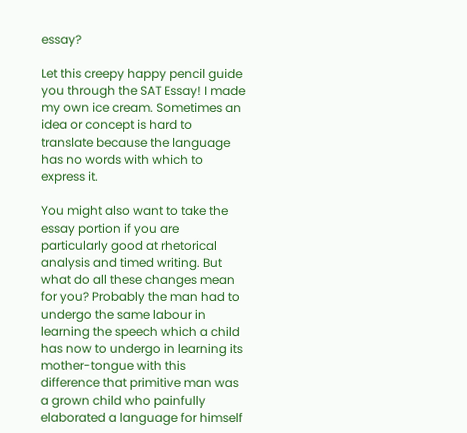essay?

Let this creepy happy pencil guide you through the SAT Essay! I made my own ice cream. Sometimes an idea or concept is hard to translate because the language has no words with which to express it.

You might also want to take the essay portion if you are particularly good at rhetorical analysis and timed writing. But what do all these changes mean for you? Probably the man had to undergo the same labour in learning the speech which a child has now to undergo in learning its mother-tongue with this difference that primitive man was a grown child who painfully elaborated a language for himself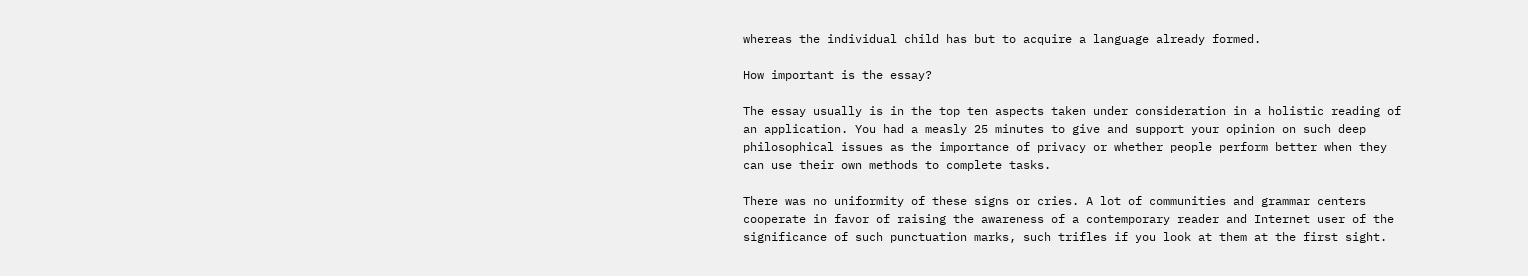whereas the individual child has but to acquire a language already formed.

How important is the essay?

The essay usually is in the top ten aspects taken under consideration in a holistic reading of an application. You had a measly 25 minutes to give and support your opinion on such deep philosophical issues as the importance of privacy or whether people perform better when they can use their own methods to complete tasks.

There was no uniformity of these signs or cries. A lot of communities and grammar centers cooperate in favor of raising the awareness of a contemporary reader and Internet user of the significance of such punctuation marks, such trifles if you look at them at the first sight.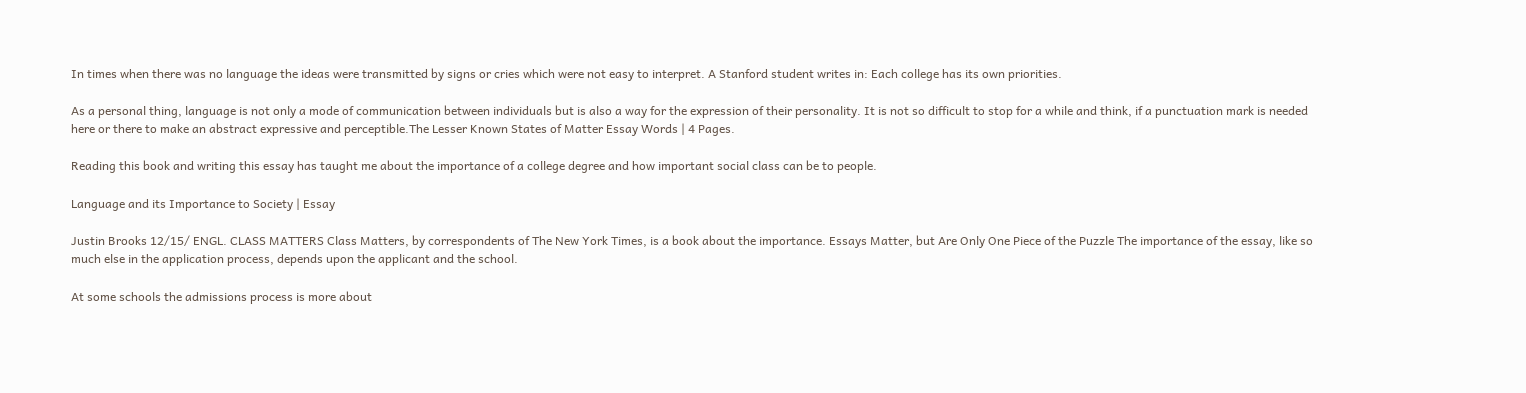In times when there was no language the ideas were transmitted by signs or cries which were not easy to interpret. A Stanford student writes in: Each college has its own priorities.

As a personal thing, language is not only a mode of communication between individuals but is also a way for the expression of their personality. It is not so difficult to stop for a while and think, if a punctuation mark is needed here or there to make an abstract expressive and perceptible.The Lesser Known States of Matter Essay Words | 4 Pages.

Reading this book and writing this essay has taught me about the importance of a college degree and how important social class can be to people.

Language and its Importance to Society | Essay

Justin Brooks 12/15/ ENGL. CLASS MATTERS Class Matters, by correspondents of The New York Times, is a book about the importance. Essays Matter, but Are Only One Piece of the Puzzle The importance of the essay, like so much else in the application process, depends upon the applicant and the school.

At some schools the admissions process is more about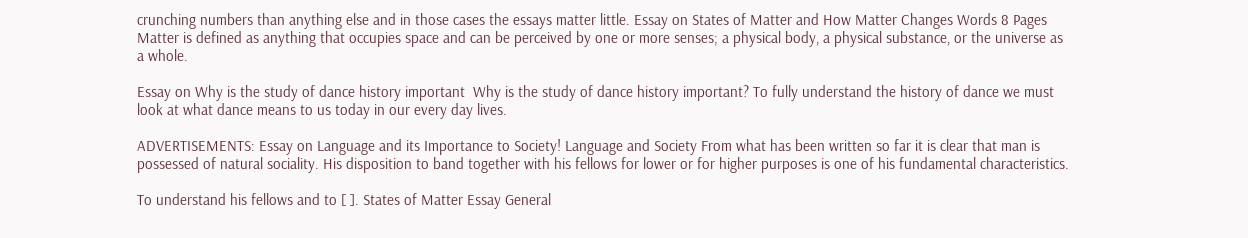crunching numbers than anything else and in those cases the essays matter little. Essay on States of Matter and How Matter Changes Words 8 Pages Matter is defined as anything that occupies space and can be perceived by one or more senses; a physical body, a physical substance, or the universe as a whole.

Essay on Why is the study of dance history important  Why is the study of dance history important? To fully understand the history of dance we must look at what dance means to us today in our every day lives.

ADVERTISEMENTS: Essay on Language and its Importance to Society! Language and Society From what has been written so far it is clear that man is possessed of natural sociality. His disposition to band together with his fellows for lower or for higher purposes is one of his fundamental characteristics.

To understand his fellows and to [ ]. States of Matter Essay General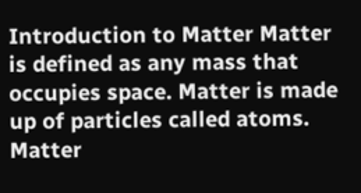Introduction to Matter Matter is defined as any mass that occupies space. Matter is made up of particles called atoms. Matter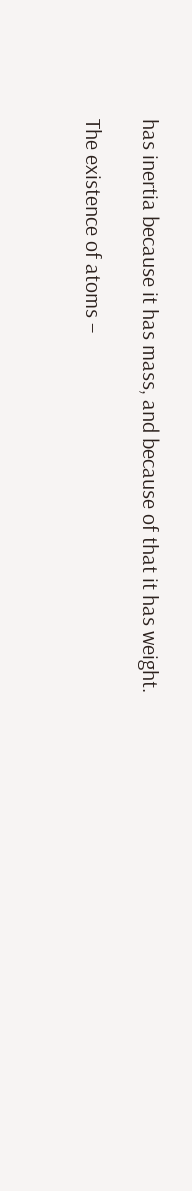has inertia because it has mass, and because of that it has weight.

The existence of atoms –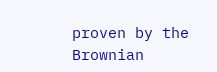proven by the Brownian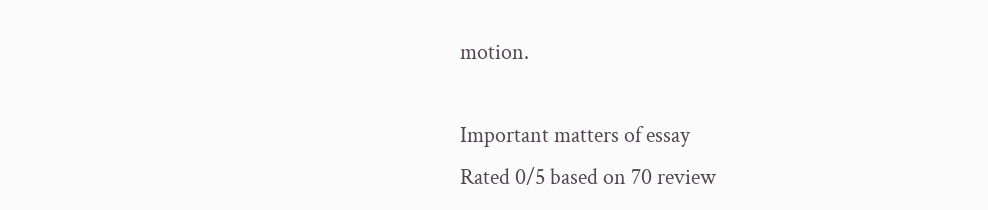motion.

Important matters of essay
Rated 0/5 based on 70 review